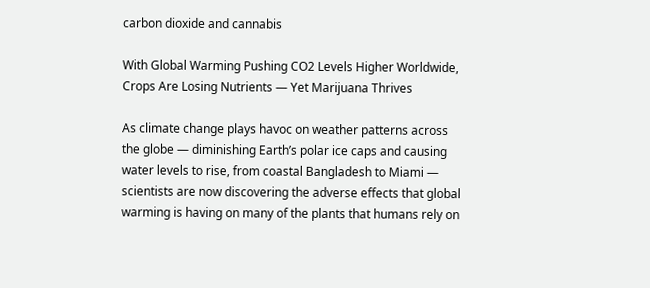carbon dioxide and cannabis

With Global Warming Pushing CO2 Levels Higher Worldwide, Crops Are Losing Nutrients — Yet Marijuana Thrives

As climate change plays havoc on weather patterns across the globe — diminishing Earth’s polar ice caps and causing water levels to rise, from coastal Bangladesh to Miami — scientists are now discovering the adverse effects that global warming is having on many of the plants that humans rely on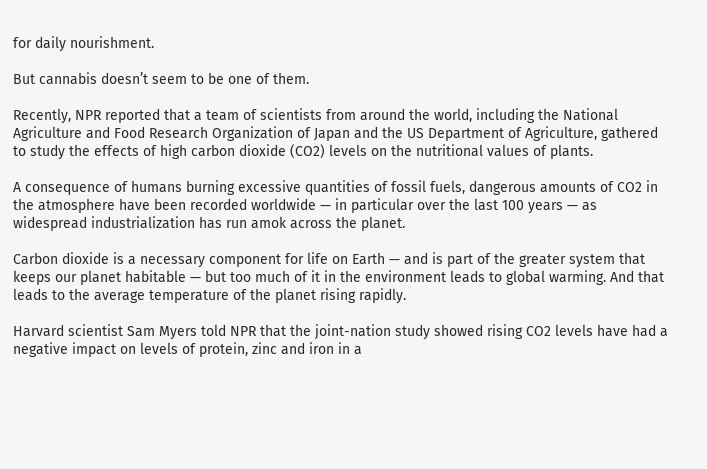for daily nourishment.

But cannabis doesn’t seem to be one of them.

Recently, NPR reported that a team of scientists from around the world, including the National Agriculture and Food Research Organization of Japan and the US Department of Agriculture, gathered to study the effects of high carbon dioxide (CO2) levels on the nutritional values of plants.

A consequence of humans burning excessive quantities of fossil fuels, dangerous amounts of CO2 in the atmosphere have been recorded worldwide — in particular over the last 100 years — as widespread industrialization has run amok across the planet.

Carbon dioxide is a necessary component for life on Earth — and is part of the greater system that keeps our planet habitable — but too much of it in the environment leads to global warming. And that leads to the average temperature of the planet rising rapidly.

Harvard scientist Sam Myers told NPR that the joint-nation study showed rising CO2 levels have had a negative impact on levels of protein, zinc and iron in a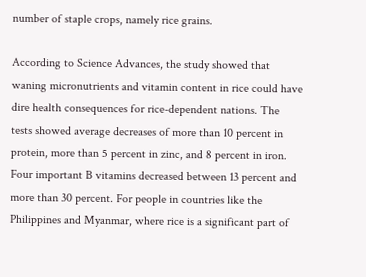number of staple crops, namely rice grains.

According to Science Advances, the study showed that waning micronutrients and vitamin content in rice could have dire health consequences for rice-dependent nations. The tests showed average decreases of more than 10 percent in protein, more than 5 percent in zinc, and 8 percent in iron. Four important B vitamins decreased between 13 percent and more than 30 percent. For people in countries like the Philippines and Myanmar, where rice is a significant part of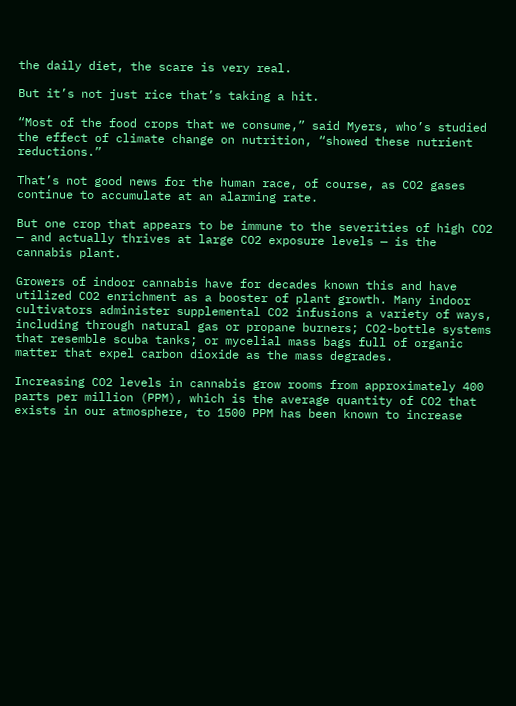the daily diet, the scare is very real.

But it’s not just rice that’s taking a hit.

“Most of the food crops that we consume,” said Myers, who’s studied the effect of climate change on nutrition, “showed these nutrient reductions.”

That’s not good news for the human race, of course, as CO2 gases continue to accumulate at an alarming rate.

But one crop that appears to be immune to the severities of high CO2 — and actually thrives at large CO2 exposure levels — is the cannabis plant.

Growers of indoor cannabis have for decades known this and have utilized CO2 enrichment as a booster of plant growth. Many indoor cultivators administer supplemental CO2 infusions a variety of ways, including through natural gas or propane burners; CO2-bottle systems that resemble scuba tanks; or mycelial mass bags full of organic matter that expel carbon dioxide as the mass degrades.

Increasing CO2 levels in cannabis grow rooms from approximately 400 parts per million (PPM), which is the average quantity of CO2 that exists in our atmosphere, to 1500 PPM has been known to increase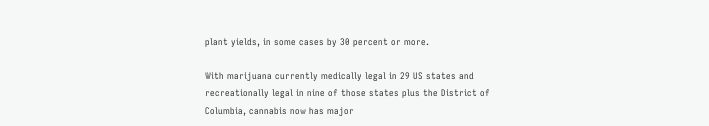plant yields, in some cases by 30 percent or more.

With marijuana currently medically legal in 29 US states and recreationally legal in nine of those states plus the District of Columbia, cannabis now has major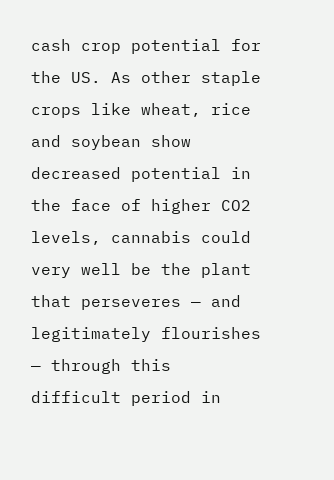cash crop potential for the US. As other staple crops like wheat, rice and soybean show decreased potential in the face of higher CO2 levels, cannabis could very well be the plant that perseveres — and legitimately flourishes — through this difficult period in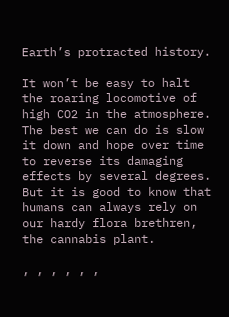Earth’s protracted history.

It won’t be easy to halt the roaring locomotive of high CO2 in the atmosphere. The best we can do is slow it down and hope over time to reverse its damaging effects by several degrees. But it is good to know that humans can always rely on our hardy flora brethren, the cannabis plant.

, , , , , ,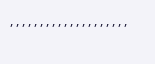, , , , , , , , , , , , , , , , , , , ,